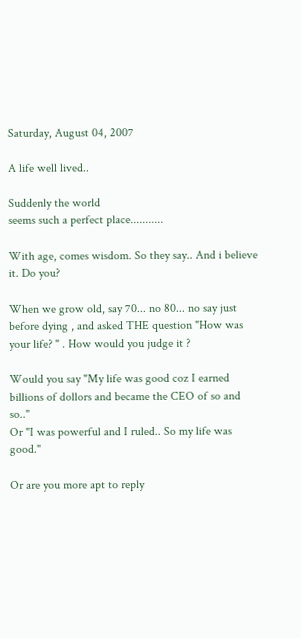Saturday, August 04, 2007

A life well lived..

Suddenly the world
seems such a perfect place...........

With age, comes wisdom. So they say.. And i believe it. Do you?

When we grow old, say 70... no 80... no say just before dying , and asked THE question "How was your life? " . How would you judge it ?

Would you say "My life was good coz I earned billions of dollors and became the CEO of so and so.."
Or "I was powerful and I ruled.. So my life was good."

Or are you more apt to reply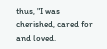thus, "I was cherished, cared for and loved.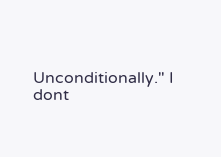Unconditionally." I dont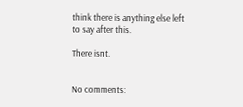think there is anything else left to say after this.

There isnt.


No comments: